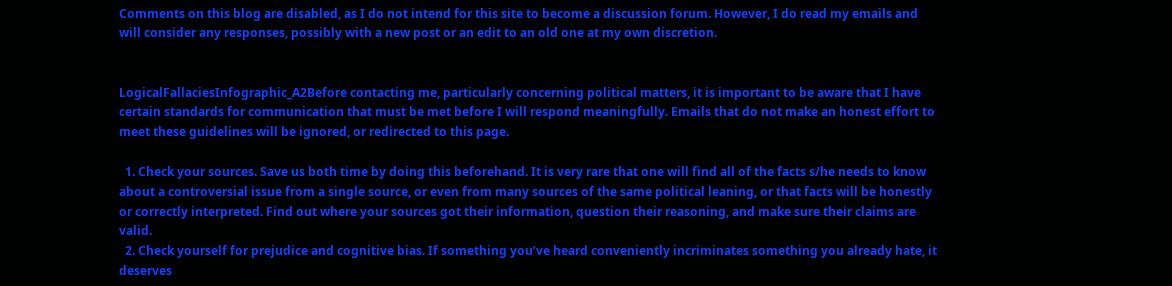Comments on this blog are disabled, as I do not intend for this site to become a discussion forum. However, I do read my emails and will consider any responses, possibly with a new post or an edit to an old one at my own discretion.


LogicalFallaciesInfographic_A2Before contacting me, particularly concerning political matters, it is important to be aware that I have certain standards for communication that must be met before I will respond meaningfully. Emails that do not make an honest effort to meet these guidelines will be ignored, or redirected to this page.

  1. Check your sources. Save us both time by doing this beforehand. It is very rare that one will find all of the facts s/he needs to know about a controversial issue from a single source, or even from many sources of the same political leaning, or that facts will be honestly or correctly interpreted. Find out where your sources got their information, question their reasoning, and make sure their claims are valid.
  2. Check yourself for prejudice and cognitive bias. If something you’ve heard conveniently incriminates something you already hate, it deserves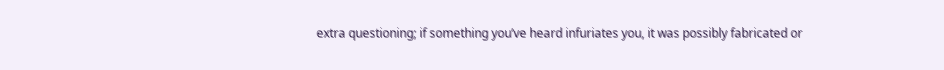extra questioning; if something you’ve heard infuriates you, it was possibly fabricated or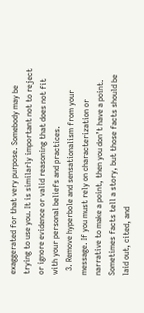exaggerated for that very purpose. Somebody may be trying to use you. It is similarly important not to reject or ignore evidence or valid reasoning that does not fit with your personal beliefs and practices.
  3. Remove hyperbole and sensationalism from your message. If you must rely on characterization or narrative to make a point, then you don’t have a point. Sometimes facts tell a story, but those facts should be laid out, cited, and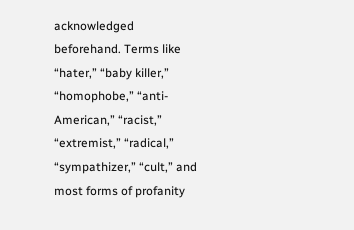acknowledged beforehand. Terms like “hater,” “baby killer,” “homophobe,” “anti-American,” “racist,” “extremist,” “radical,” “sympathizer,” “cult,” and most forms of profanity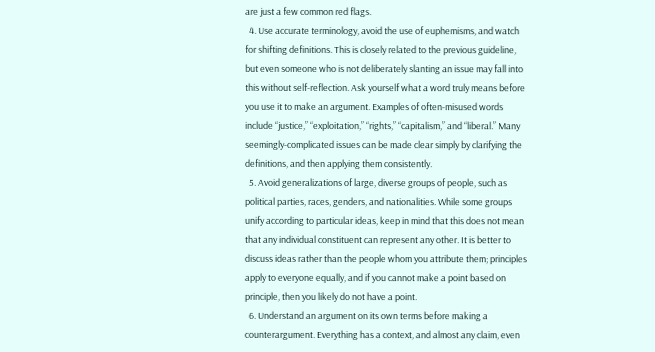are just a few common red flags.
  4. Use accurate terminology, avoid the use of euphemisms, and watch for shifting definitions. This is closely related to the previous guideline, but even someone who is not deliberately slanting an issue may fall into this without self-reflection. Ask yourself what a word truly means before you use it to make an argument. Examples of often-misused words include “justice,” “exploitation,” “rights,” “capitalism,” and “liberal.” Many seemingly-complicated issues can be made clear simply by clarifying the definitions, and then applying them consistently.
  5. Avoid generalizations of large, diverse groups of people, such as political parties, races, genders, and nationalities. While some groups unify according to particular ideas, keep in mind that this does not mean that any individual constituent can represent any other. It is better to discuss ideas rather than the people whom you attribute them; principles apply to everyone equally, and if you cannot make a point based on principle, then you likely do not have a point.
  6. Understand an argument on its own terms before making a counterargument. Everything has a context, and almost any claim, even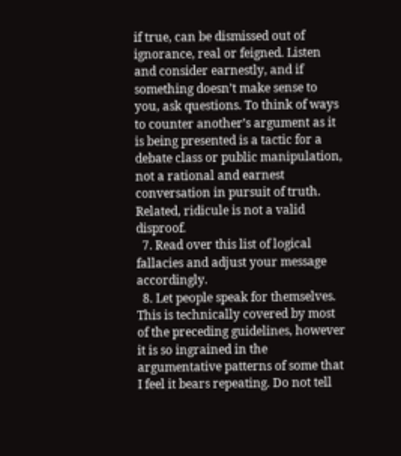if true, can be dismissed out of ignorance, real or feigned. Listen and consider earnestly, and if something doesn’t make sense to you, ask questions. To think of ways  to counter another’s argument as it is being presented is a tactic for a debate class or public manipulation, not a rational and earnest conversation in pursuit of truth. Related, ridicule is not a valid disproof.
  7. Read over this list of logical fallacies and adjust your message accordingly.
  8. Let people speak for themselves. This is technically covered by most of the preceding guidelines, however it is so ingrained in the argumentative patterns of some that I feel it bears repeating. Do not tell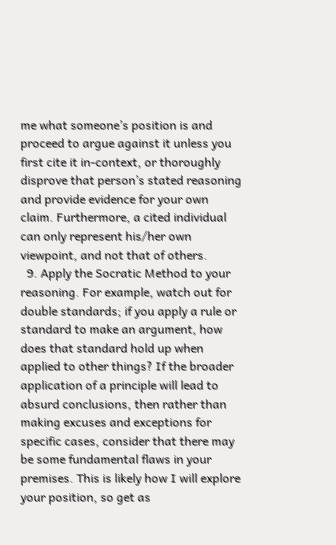me what someone’s position is and proceed to argue against it unless you first cite it in-context, or thoroughly disprove that person’s stated reasoning and provide evidence for your own claim. Furthermore, a cited individual can only represent his/her own viewpoint, and not that of others.
  9. Apply the Socratic Method to your reasoning. For example, watch out for double standards; if you apply a rule or standard to make an argument, how does that standard hold up when applied to other things? If the broader application of a principle will lead to absurd conclusions, then rather than making excuses and exceptions for specific cases, consider that there may be some fundamental flaws in your premises. This is likely how I will explore your position, so get as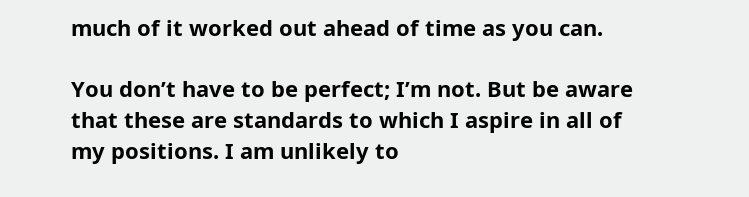much of it worked out ahead of time as you can.

You don’t have to be perfect; I’m not. But be aware that these are standards to which I aspire in all of my positions. I am unlikely to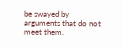be swayed by arguments that do not meet them.